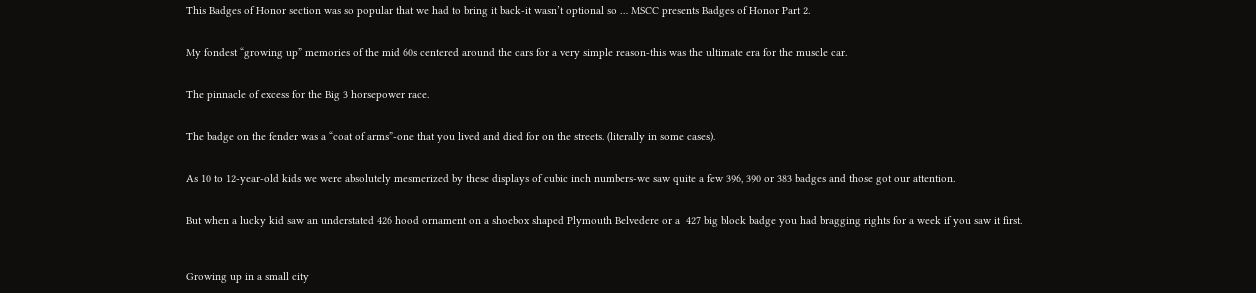This Badges of Honor section was so popular that we had to bring it back-it wasn’t optional so … MSCC presents Badges of Honor Part 2.


My fondest “growing up” memories of the mid 60s centered around the cars for a very simple reason-this was the ultimate era for the muscle car.


The pinnacle of excess for the Big 3 horsepower race.


The badge on the fender was a “coat of arms”-one that you lived and died for on the streets. (literally in some cases).


As 10 to 12-year-old kids we were absolutely mesmerized by these displays of cubic inch numbers-we saw quite a few 396, 390 or 383 badges and those got our attention.


But when a lucky kid saw an understated 426 hood ornament on a shoebox shaped Plymouth Belvedere or a  427 big block badge you had bragging rights for a week if you saw it first.



Growing up in a small city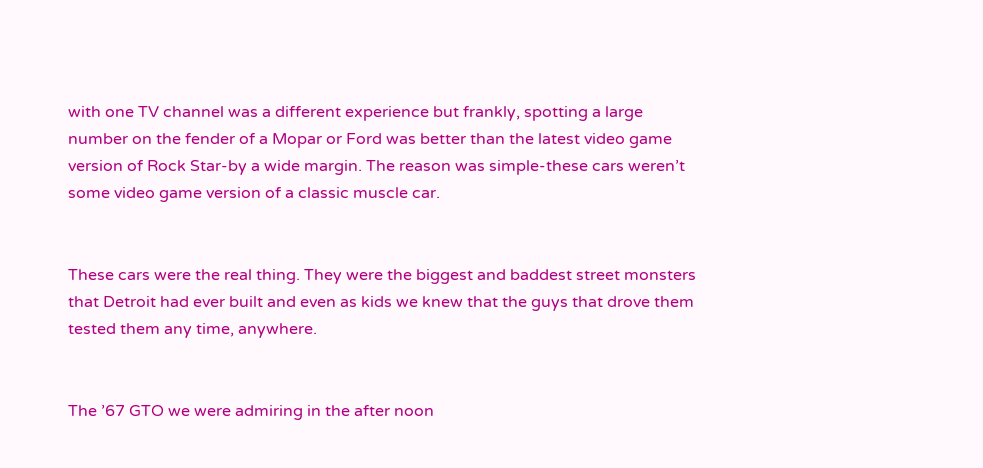with one TV channel was a different experience but frankly, spotting a large number on the fender of a Mopar or Ford was better than the latest video game version of Rock Star-by a wide margin. The reason was simple-these cars weren’t some video game version of a classic muscle car.


These cars were the real thing. They were the biggest and baddest street monsters that Detroit had ever built and even as kids we knew that the guys that drove them tested them any time, anywhere.


The ’67 GTO we were admiring in the after noon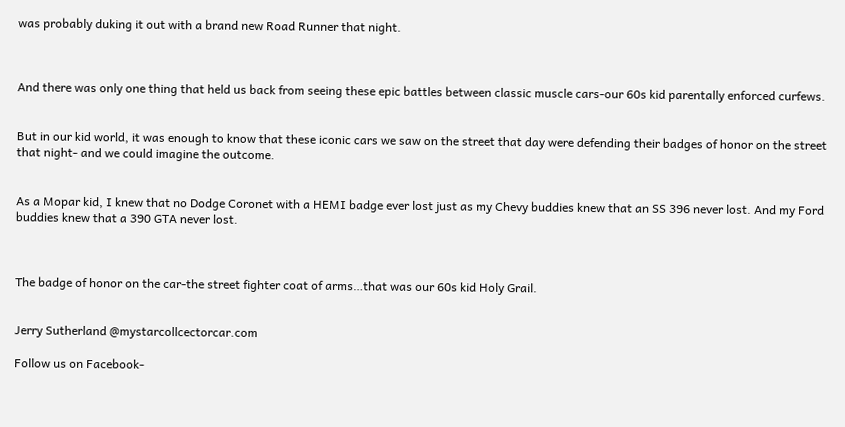was probably duking it out with a brand new Road Runner that night.



And there was only one thing that held us back from seeing these epic battles between classic muscle cars-our 60s kid parentally enforced curfews.


But in our kid world, it was enough to know that these iconic cars we saw on the street that day were defending their badges of honor on the street that night- and we could imagine the outcome.


As a Mopar kid, I knew that no Dodge Coronet with a HEMI badge ever lost just as my Chevy buddies knew that an SS 396 never lost. And my Ford buddies knew that a 390 GTA never lost.



The badge of honor on the car-the street fighter coat of arms…that was our 60s kid Holy Grail.


Jerry Sutherland @mystarcollcectorcar.com

Follow us on Facebook-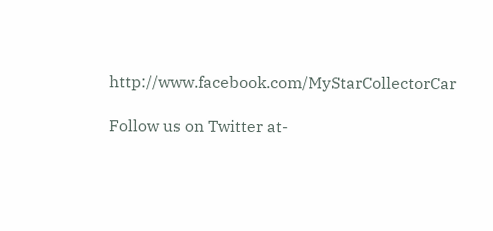http://www.facebook.com/MyStarCollectorCar

Follow us on Twitter at-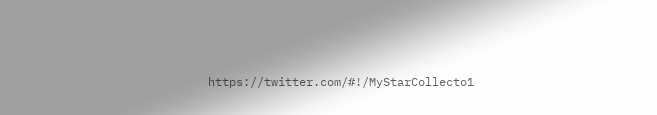https://twitter.com/#!/MyStarCollecto1